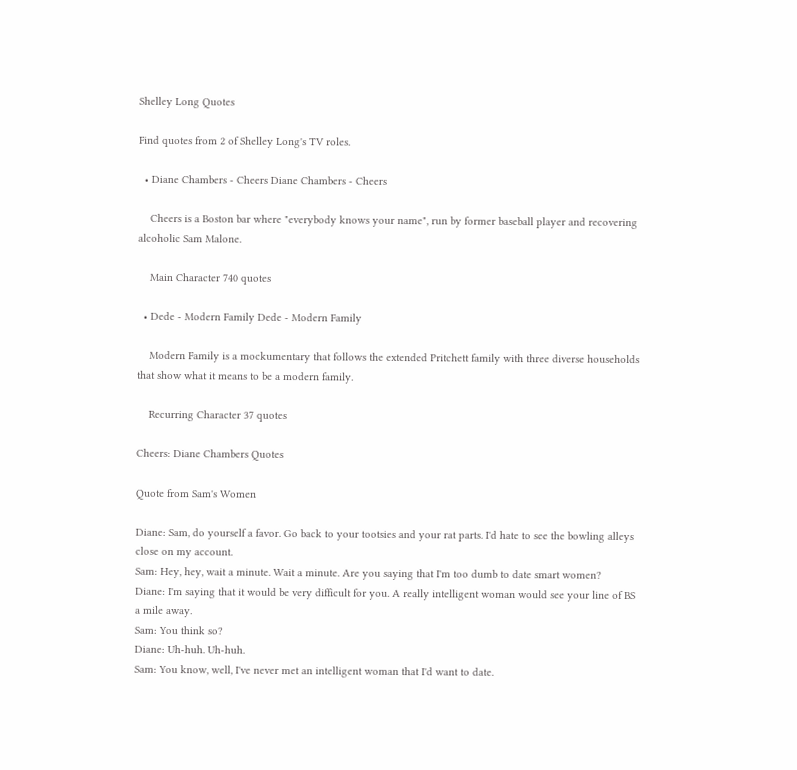Shelley Long Quotes

Find quotes from 2 of Shelley Long's TV roles.

  • Diane Chambers - Cheers Diane Chambers - Cheers

    Cheers is a Boston bar where "everybody knows your name", run by former baseball player and recovering alcoholic Sam Malone.

    Main Character 740 quotes

  • Dede - Modern Family Dede - Modern Family

    Modern Family is a mockumentary that follows the extended Pritchett family with three diverse households that show what it means to be a modern family.

    Recurring Character 37 quotes

Cheers: Diane Chambers Quotes

Quote from Sam's Women

Diane: Sam, do yourself a favor. Go back to your tootsies and your rat parts. I'd hate to see the bowling alleys close on my account.
Sam: Hey, hey, wait a minute. Wait a minute. Are you saying that I'm too dumb to date smart women?
Diane: I'm saying that it would be very difficult for you. A really intelligent woman would see your line of BS a mile away.
Sam: You think so?
Diane: Uh-huh. Uh-huh.
Sam: You know, well, I've never met an intelligent woman that I'd want to date.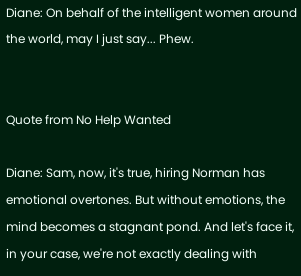Diane: On behalf of the intelligent women around the world, may I just say... Phew.


Quote from No Help Wanted

Diane: Sam, now, it's true, hiring Norman has emotional overtones. But without emotions, the mind becomes a stagnant pond. And let's face it, in your case, we're not exactly dealing with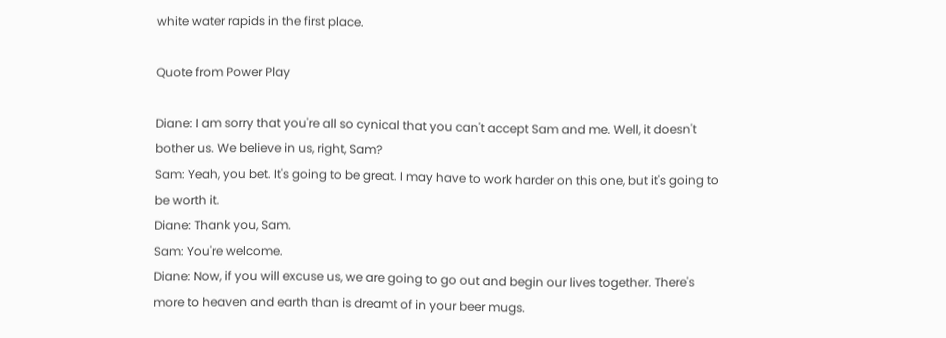white water rapids in the first place.

Quote from Power Play

Diane: I am sorry that you're all so cynical that you can't accept Sam and me. Well, it doesn't bother us. We believe in us, right, Sam?
Sam: Yeah, you bet. It's going to be great. I may have to work harder on this one, but it's going to be worth it.
Diane: Thank you, Sam.
Sam: You're welcome.
Diane: Now, if you will excuse us, we are going to go out and begin our lives together. There's more to heaven and earth than is dreamt of in your beer mugs.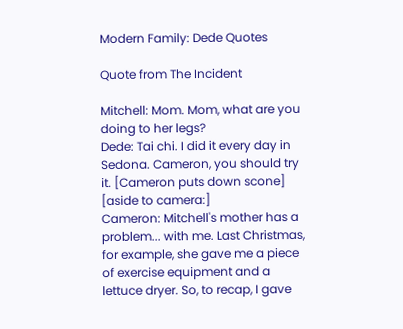Modern Family: Dede Quotes

Quote from The Incident

Mitchell: Mom. Mom, what are you doing to her legs?
Dede: Tai chi. I did it every day in Sedona. Cameron, you should try it. [Cameron puts down scone]
[aside to camera:]
Cameron: Mitchell's mother has a problem... with me. Last Christmas, for example, she gave me a piece of exercise equipment and a lettuce dryer. So, to recap, I gave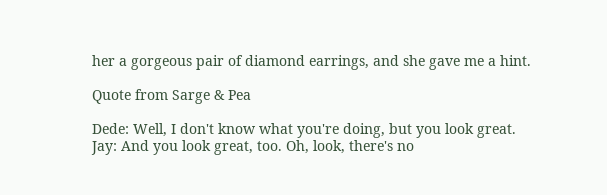her a gorgeous pair of diamond earrings, and she gave me a hint.

Quote from Sarge & Pea

Dede: Well, I don't know what you're doing, but you look great.
Jay: And you look great, too. Oh, look, there's no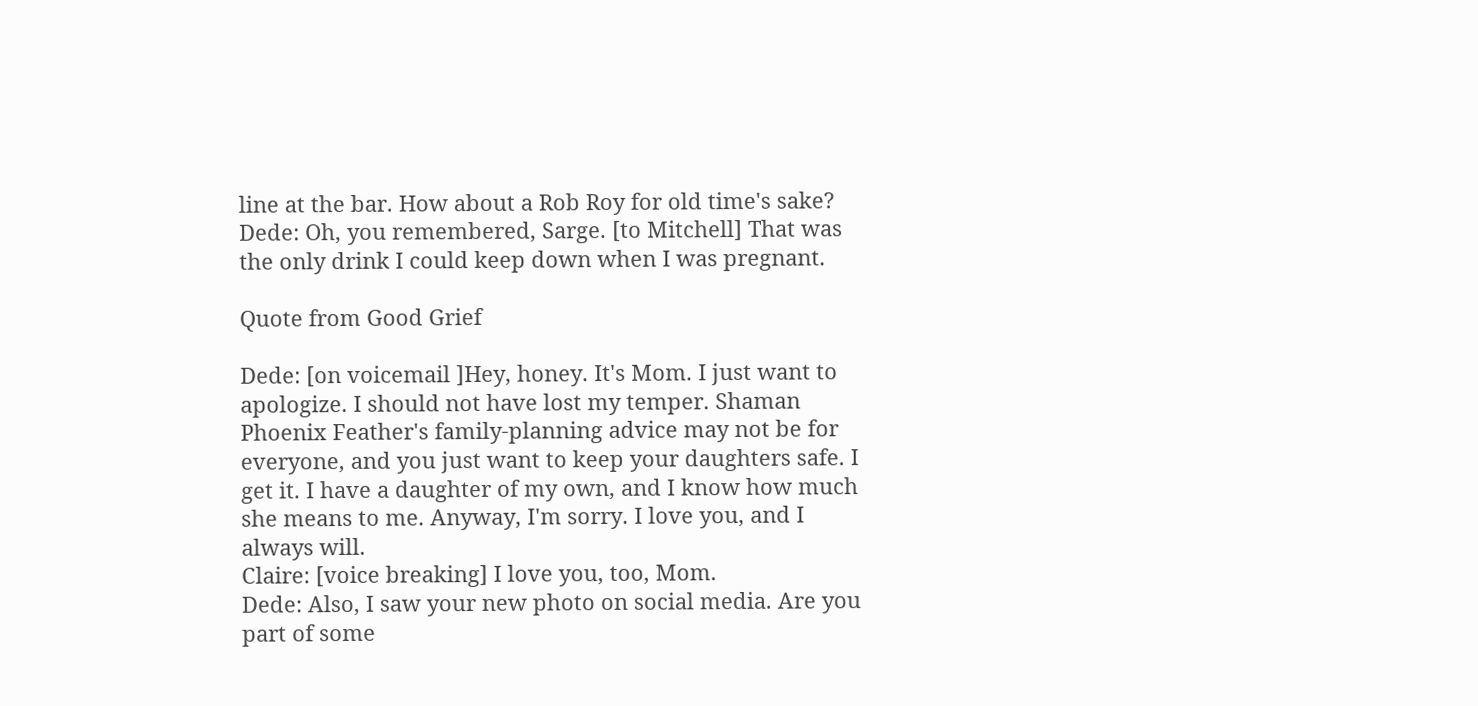line at the bar. How about a Rob Roy for old time's sake?
Dede: Oh, you remembered, Sarge. [to Mitchell] That was the only drink I could keep down when I was pregnant.

Quote from Good Grief

Dede: [on voicemail ]Hey, honey. It's Mom. I just want to apologize. I should not have lost my temper. Shaman Phoenix Feather's family-planning advice may not be for everyone, and you just want to keep your daughters safe. I get it. I have a daughter of my own, and I know how much she means to me. Anyway, I'm sorry. I love you, and I always will.
Claire: [voice breaking] I love you, too, Mom.
Dede: Also, I saw your new photo on social media. Are you part of some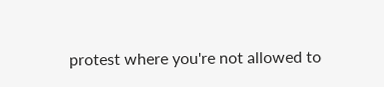protest where you're not allowed to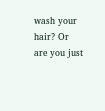wash your hair? Or are you just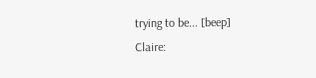trying to be... [beep]
Claire: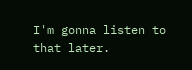I'm gonna listen to that later.